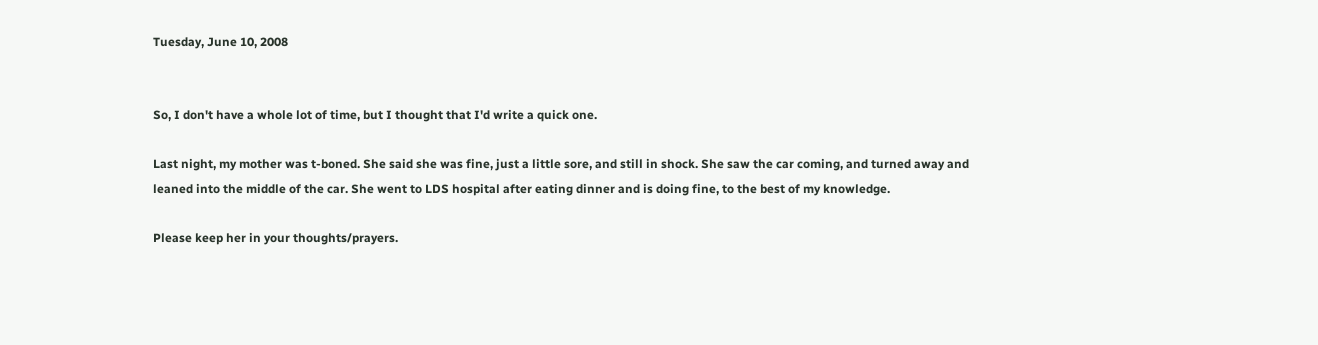Tuesday, June 10, 2008


So, I don't have a whole lot of time, but I thought that I'd write a quick one.

Last night, my mother was t-boned. She said she was fine, just a little sore, and still in shock. She saw the car coming, and turned away and leaned into the middle of the car. She went to LDS hospital after eating dinner and is doing fine, to the best of my knowledge.

Please keep her in your thoughts/prayers.